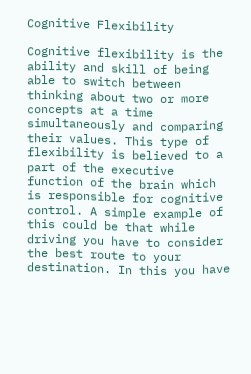Cognitive Flexibility

Cognitive flexibility is the ability and skill of being able to switch between thinking about two or more concepts at a time simultaneously and comparing their values. This type of flexibility is believed to a part of the executive function of the brain which is responsible for cognitive control. A simple example of this could be that while driving you have to consider the best route to your destination. In this you have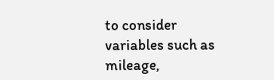to consider variables such as mileage,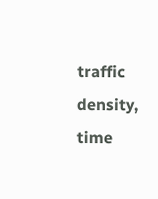traffic density, time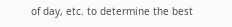of day, etc. to determine the best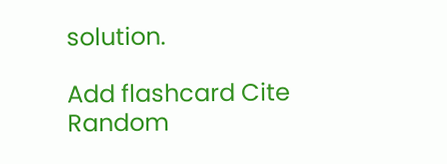solution.

Add flashcard Cite Random